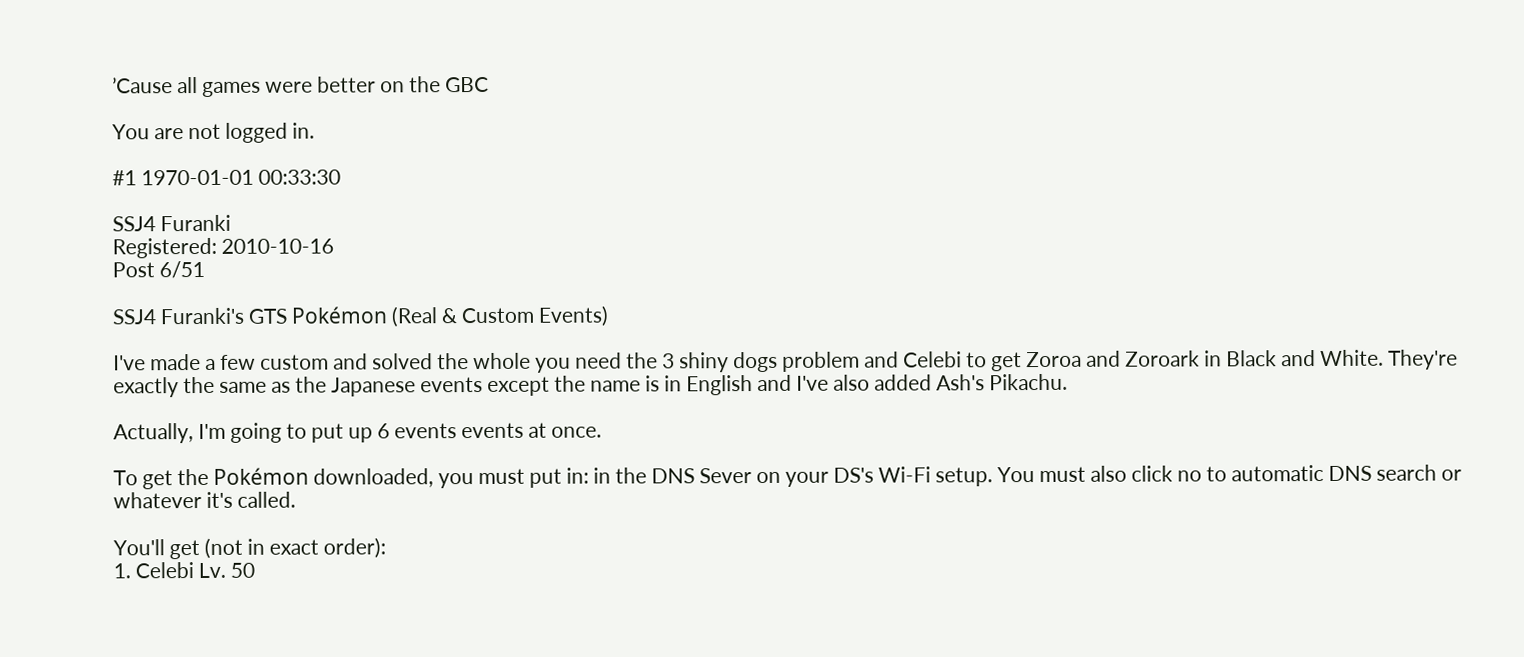’Cause all games were better on the GBC

You are not logged in.

#1 1970-01-01 00:33:30

SSJ4 Furanki
Registered: 2010-10-16
Post 6/51

SSJ4 Furanki's GTS Pokémon (Real & Custom Events)

I've made a few custom and solved the whole you need the 3 shiny dogs problem and Celebi to get Zoroa and Zoroark in Black and White. They're exactly the same as the Japanese events except the name is in English and I've also added Ash's Pikachu.

Actually, I'm going to put up 6 events events at once.

To get the Pokémon downloaded, you must put in: in the DNS Sever on your DS's Wi-Fi setup. You must also click no to automatic DNS search or whatever it's called.

You'll get (not in exact order):
1. Celebi Lv. 50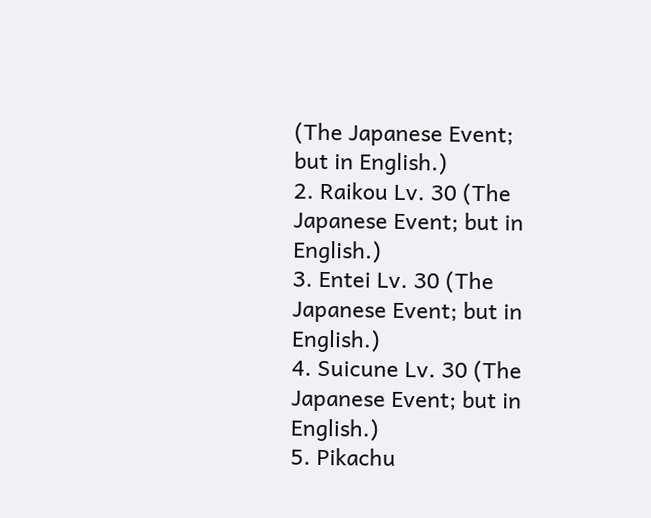(The Japanese Event; but in English.)
2. Raikou Lv. 30 (The Japanese Event; but in English.)
3. Entei Lv. 30 (The Japanese Event; but in English.)
4. Suicune Lv. 30 (The Japanese Event; but in English.)
5. Pikachu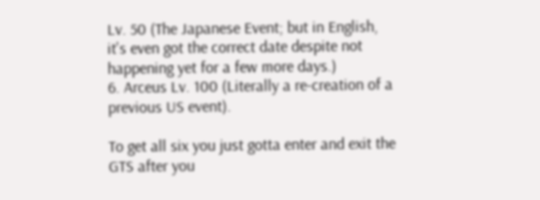Lv. 50 (The Japanese Event; but in English, it's even got the correct date despite not happening yet for a few more days.)
6. Arceus Lv. 100 (Literally a re-creation of a previous US event).

To get all six you just gotta enter and exit the GTS after you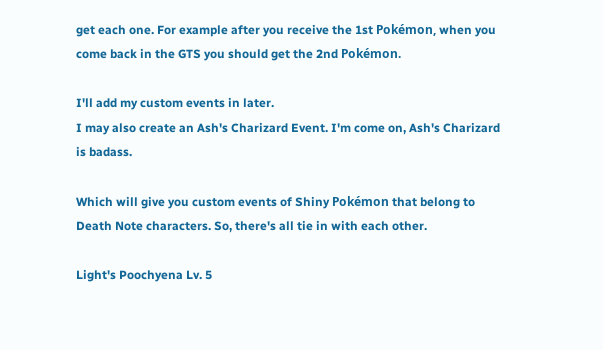get each one. For example after you receive the 1st Pokémon, when you come back in the GTS you should get the 2nd Pokémon.

I'll add my custom events in later.
I may also create an Ash's Charizard Event. I'm come on, Ash's Charizard is badass.

Which will give you custom events of Shiny Pokémon that belong to Death Note characters. So, there's all tie in with each other.

Light's Poochyena Lv. 5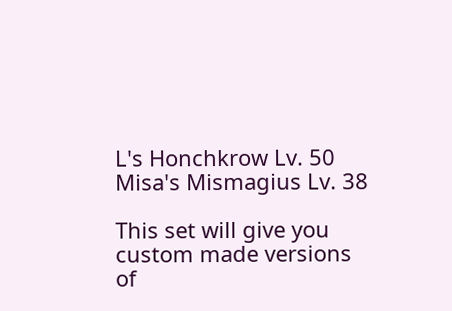L's Honchkrow Lv. 50
Misa's Mismagius Lv. 38

This set will give you custom made versions of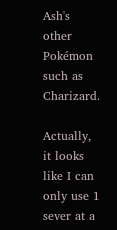Ash's other Pokémon such as Charizard.

Actually, it looks like I can only use 1 sever at a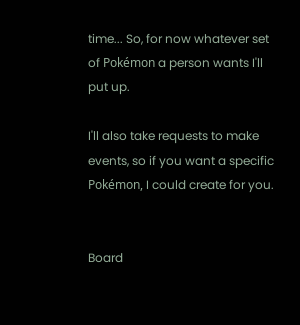time... So, for now whatever set of Pokémon a person wants I'll put up.

I'll also take requests to make events, so if you want a specific Pokémon, I could create for you.


Board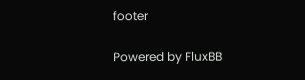footer

Powered by FluxBB